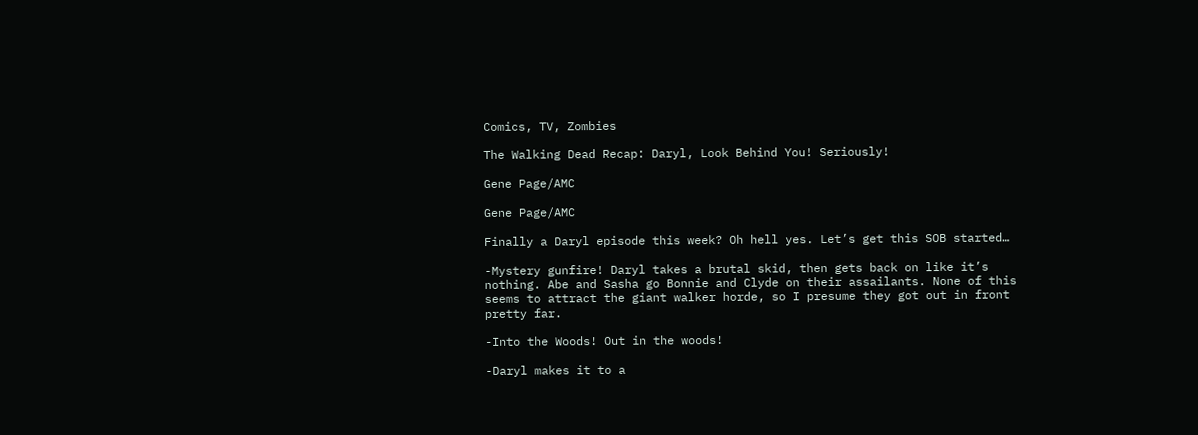Comics, TV, Zombies

The Walking Dead Recap: Daryl, Look Behind You! Seriously!

Gene Page/AMC

Gene Page/AMC

Finally a Daryl episode this week? Oh hell yes. Let’s get this SOB started…

-Mystery gunfire! Daryl takes a brutal skid, then gets back on like it’s nothing. Abe and Sasha go Bonnie and Clyde on their assailants. None of this seems to attract the giant walker horde, so I presume they got out in front pretty far.

-Into the Woods! Out in the woods!

-Daryl makes it to a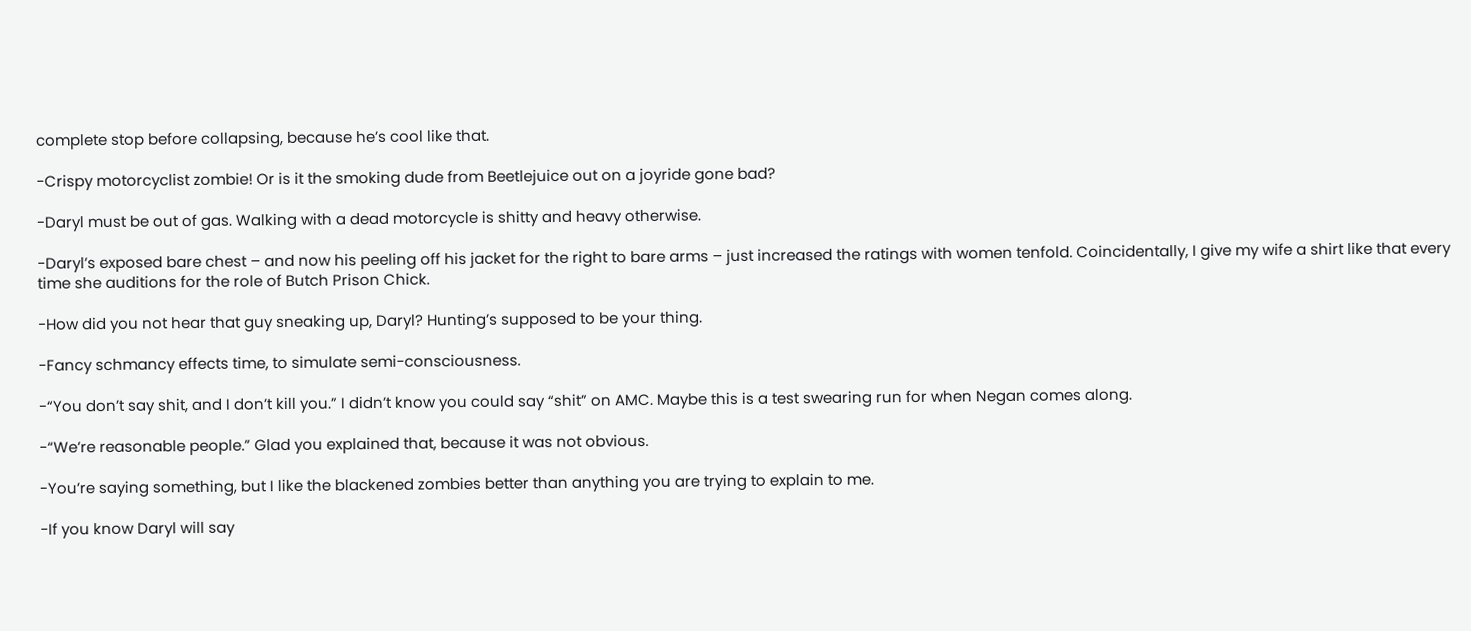complete stop before collapsing, because he’s cool like that.

-Crispy motorcyclist zombie! Or is it the smoking dude from Beetlejuice out on a joyride gone bad?

-Daryl must be out of gas. Walking with a dead motorcycle is shitty and heavy otherwise.

-Daryl’s exposed bare chest – and now his peeling off his jacket for the right to bare arms – just increased the ratings with women tenfold. Coincidentally, I give my wife a shirt like that every time she auditions for the role of Butch Prison Chick.

-How did you not hear that guy sneaking up, Daryl? Hunting’s supposed to be your thing.

-Fancy schmancy effects time, to simulate semi-consciousness.

-“You don’t say shit, and I don’t kill you.” I didn’t know you could say “shit” on AMC. Maybe this is a test swearing run for when Negan comes along.

-“We’re reasonable people.” Glad you explained that, because it was not obvious.

-You’re saying something, but I like the blackened zombies better than anything you are trying to explain to me.

-If you know Daryl will say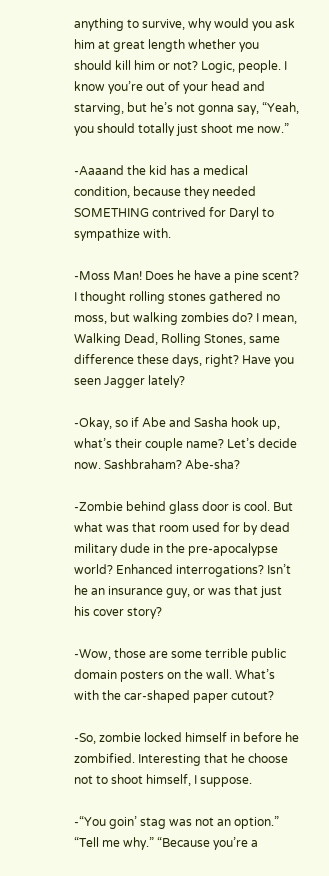anything to survive, why would you ask him at great length whether you should kill him or not? Logic, people. I know you’re out of your head and starving, but he’s not gonna say, “Yeah, you should totally just shoot me now.”

-Aaaand the kid has a medical condition, because they needed SOMETHING contrived for Daryl to sympathize with.

-Moss Man! Does he have a pine scent? I thought rolling stones gathered no moss, but walking zombies do? I mean, Walking Dead, Rolling Stones, same difference these days, right? Have you seen Jagger lately?

-Okay, so if Abe and Sasha hook up, what’s their couple name? Let’s decide now. Sashbraham? Abe-sha?

-Zombie behind glass door is cool. But what was that room used for by dead military dude in the pre-apocalypse world? Enhanced interrogations? Isn’t he an insurance guy, or was that just his cover story?

-Wow, those are some terrible public domain posters on the wall. What’s with the car-shaped paper cutout?

-So, zombie locked himself in before he zombified. Interesting that he choose not to shoot himself, I suppose.

-“You goin’ stag was not an option.” “Tell me why.” “Because you’re a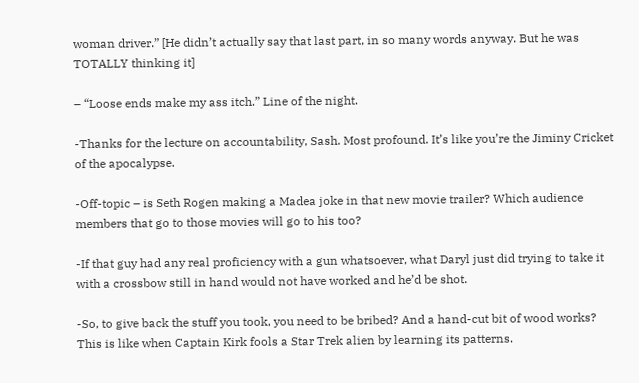woman driver.” [He didn’t actually say that last part, in so many words anyway. But he was TOTALLY thinking it]

– “Loose ends make my ass itch.” Line of the night.

-Thanks for the lecture on accountability, Sash. Most profound. It’s like you’re the Jiminy Cricket of the apocalypse.

-Off-topic – is Seth Rogen making a Madea joke in that new movie trailer? Which audience members that go to those movies will go to his too?

-If that guy had any real proficiency with a gun whatsoever, what Daryl just did trying to take it with a crossbow still in hand would not have worked and he’d be shot.

-So, to give back the stuff you took, you need to be bribed? And a hand-cut bit of wood works? This is like when Captain Kirk fools a Star Trek alien by learning its patterns.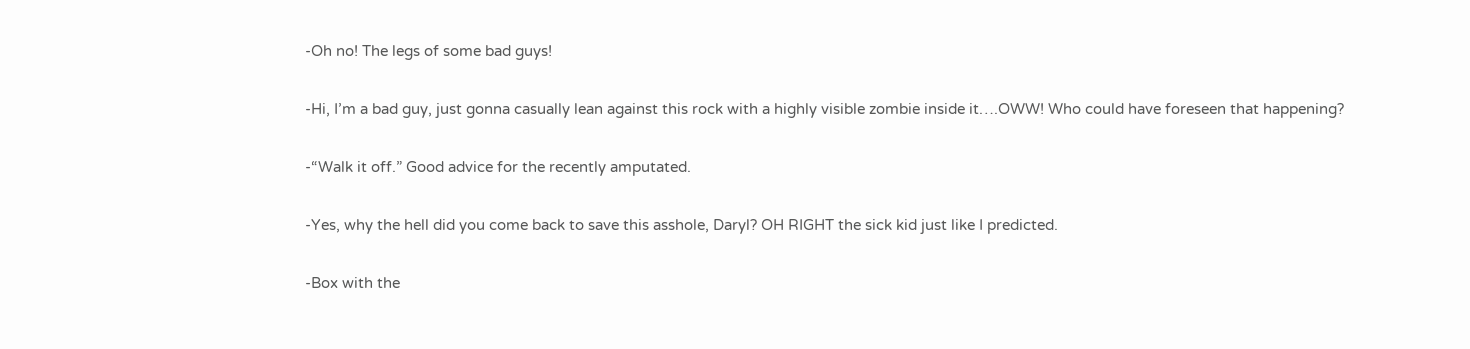-Oh no! The legs of some bad guys!

-Hi, I’m a bad guy, just gonna casually lean against this rock with a highly visible zombie inside it….OWW! Who could have foreseen that happening?

-“Walk it off.” Good advice for the recently amputated.

-Yes, why the hell did you come back to save this asshole, Daryl? OH RIGHT the sick kid just like I predicted.

-Box with the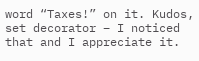word “Taxes!” on it. Kudos, set decorator – I noticed that and I appreciate it.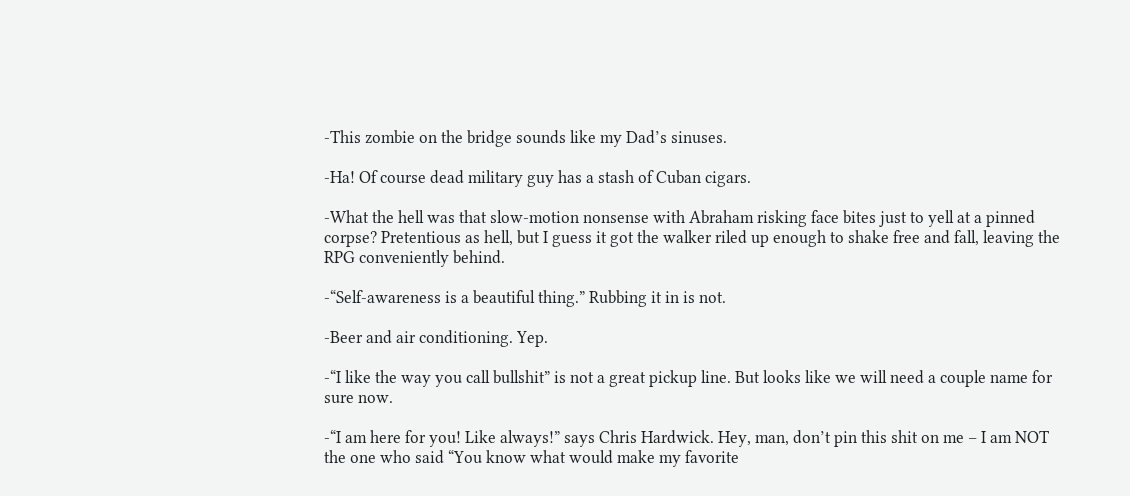-This zombie on the bridge sounds like my Dad’s sinuses.

-Ha! Of course dead military guy has a stash of Cuban cigars.

-What the hell was that slow-motion nonsense with Abraham risking face bites just to yell at a pinned corpse? Pretentious as hell, but I guess it got the walker riled up enough to shake free and fall, leaving the RPG conveniently behind.

-“Self-awareness is a beautiful thing.” Rubbing it in is not.

-Beer and air conditioning. Yep.

-“I like the way you call bullshit” is not a great pickup line. But looks like we will need a couple name for sure now.

-“I am here for you! Like always!” says Chris Hardwick. Hey, man, don’t pin this shit on me – I am NOT the one who said “You know what would make my favorite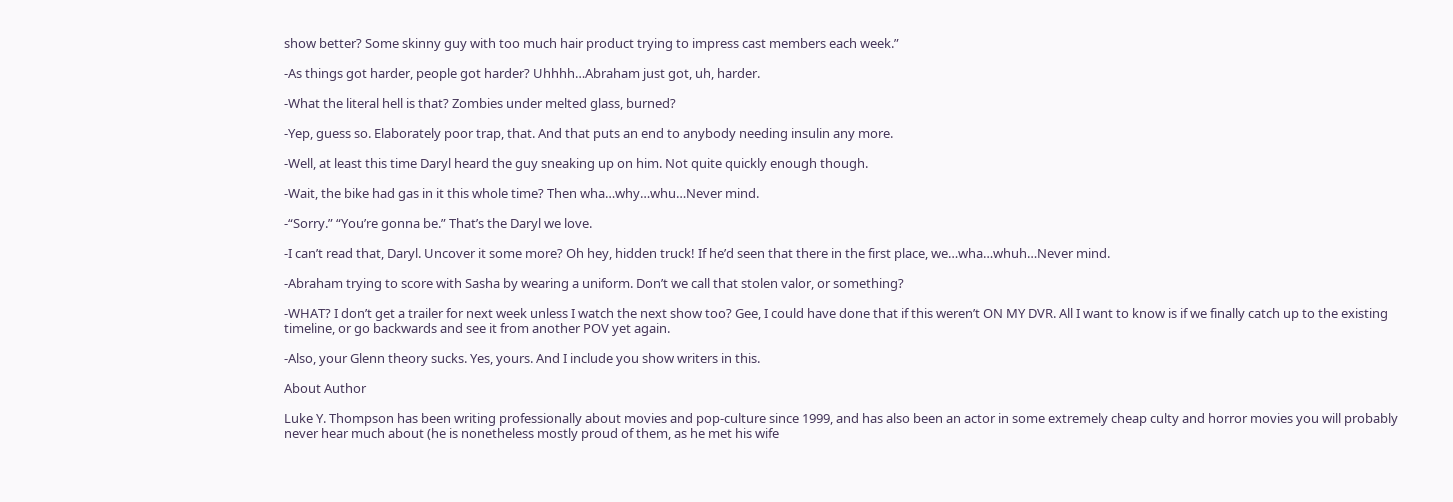show better? Some skinny guy with too much hair product trying to impress cast members each week.”

-As things got harder, people got harder? Uhhhh…Abraham just got, uh, harder.

-What the literal hell is that? Zombies under melted glass, burned?

-Yep, guess so. Elaborately poor trap, that. And that puts an end to anybody needing insulin any more.

-Well, at least this time Daryl heard the guy sneaking up on him. Not quite quickly enough though.

-Wait, the bike had gas in it this whole time? Then wha…why…whu…Never mind.

-“Sorry.” “You’re gonna be.” That’s the Daryl we love.

-I can’t read that, Daryl. Uncover it some more? Oh hey, hidden truck! If he’d seen that there in the first place, we…wha…whuh…Never mind.

-Abraham trying to score with Sasha by wearing a uniform. Don’t we call that stolen valor, or something?

-WHAT? I don’t get a trailer for next week unless I watch the next show too? Gee, I could have done that if this weren’t ON MY DVR. All I want to know is if we finally catch up to the existing timeline, or go backwards and see it from another POV yet again.

-Also, your Glenn theory sucks. Yes, yours. And I include you show writers in this.

About Author

Luke Y. Thompson has been writing professionally about movies and pop-culture since 1999, and has also been an actor in some extremely cheap culty and horror movies you will probably never hear much about (he is nonetheless mostly proud of them, as he met his wife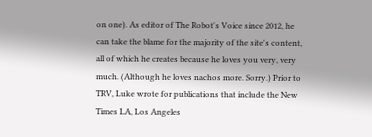on one). As editor of The Robot's Voice since 2012, he can take the blame for the majority of the site's content, all of which he creates because he loves you very, very much. (Although he loves nachos more. Sorry.) Prior to TRV, Luke wrote for publications that include the New Times LA, Los Angeles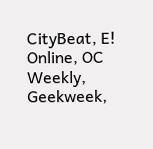CityBeat, E! Online, OC Weekly, Geekweek,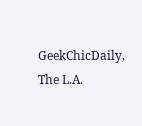GeekChicDaily, The L.A.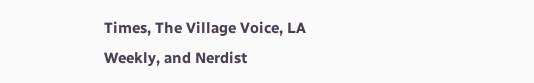Times, The Village Voice, LA Weekly, and Nerdist